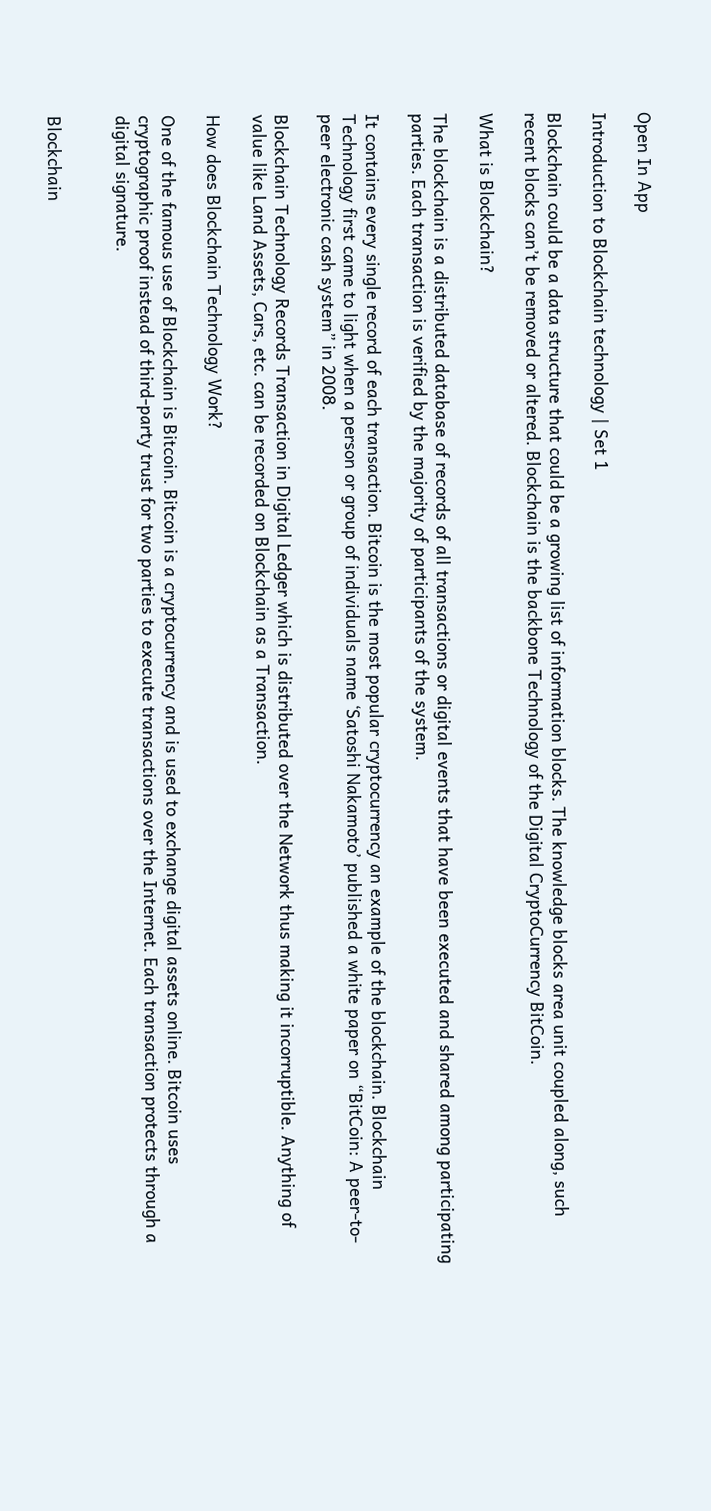Open In App

Introduction to Blockchain technology | Set 1

Blockchain could be a data structure that could be a growing list of information blocks. The knowledge blocks area unit coupled along, such recent blocks can’t be removed or altered. Blockchain is the backbone Technology of the Digital CryptoCurrency BitCoin.

What is Blockchain?

The blockchain is a distributed database of records of all transactions or digital events that have been executed and shared among participating parties. Each transaction is verified by the majority of participants of the system.

It contains every single record of each transaction. Bitcoin is the most popular cryptocurrency an example of the blockchain. Blockchain Technology first came to light when a person or group of individuals name ‘Satoshi Nakamoto’ published a white paper on “BitCoin: A peer-to-peer electronic cash system” in 2008.

Blockchain Technology Records Transaction in Digital Ledger which is distributed over the Network thus making it incorruptible. Anything of value like Land Assets, Cars, etc. can be recorded on Blockchain as a Transaction.

How does Blockchain Technology Work?

One of the famous use of Blockchain is Bitcoin. Bitcoin is a cryptocurrency and is used to exchange digital assets online. Bitcoin uses cryptographic proof instead of third-party trust for two parties to execute transactions over the Internet. Each transaction protects through a digital signature.


Blockchain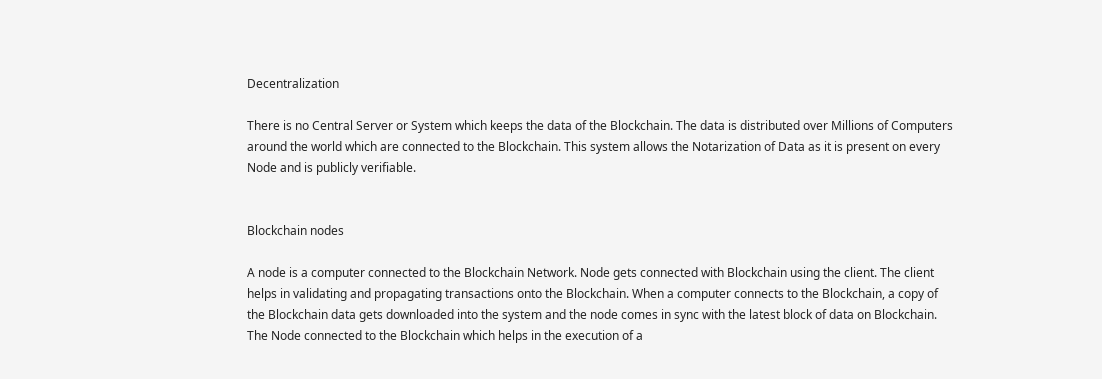Decentralization

There is no Central Server or System which keeps the data of the Blockchain. The data is distributed over Millions of Computers around the world which are connected to the Blockchain. This system allows the Notarization of Data as it is present on every Node and is publicly verifiable.


Blockchain nodes

A node is a computer connected to the Blockchain Network. Node gets connected with Blockchain using the client. The client helps in validating and propagating transactions onto the Blockchain. When a computer connects to the Blockchain, a copy of the Blockchain data gets downloaded into the system and the node comes in sync with the latest block of data on Blockchain. The Node connected to the Blockchain which helps in the execution of a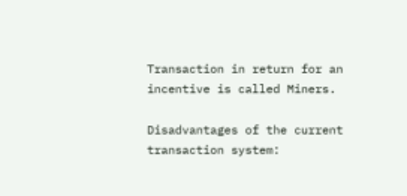Transaction in return for an incentive is called Miners.

Disadvantages of the current transaction system: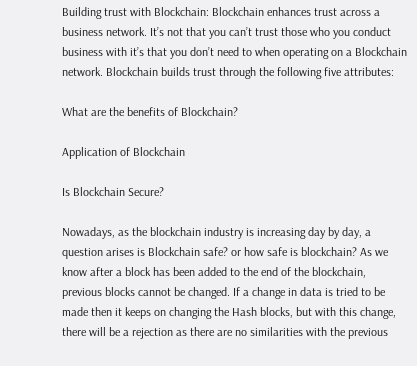Building trust with Blockchain: Blockchain enhances trust across a business network. It’s not that you can’t trust those who you conduct business with it’s that you don’t need to when operating on a Blockchain network. Blockchain builds trust through the following five attributes:

What are the benefits of Blockchain?

Application of Blockchain

Is Blockchain Secure?

Nowadays, as the blockchain industry is increasing day by day, a question arises is Blockchain safe? or how safe is blockchain? As we know after a block has been added to the end of the blockchain, previous blocks cannot be changed. If a change in data is tried to be made then it keeps on changing the Hash blocks, but with this change, there will be a rejection as there are no similarities with the previous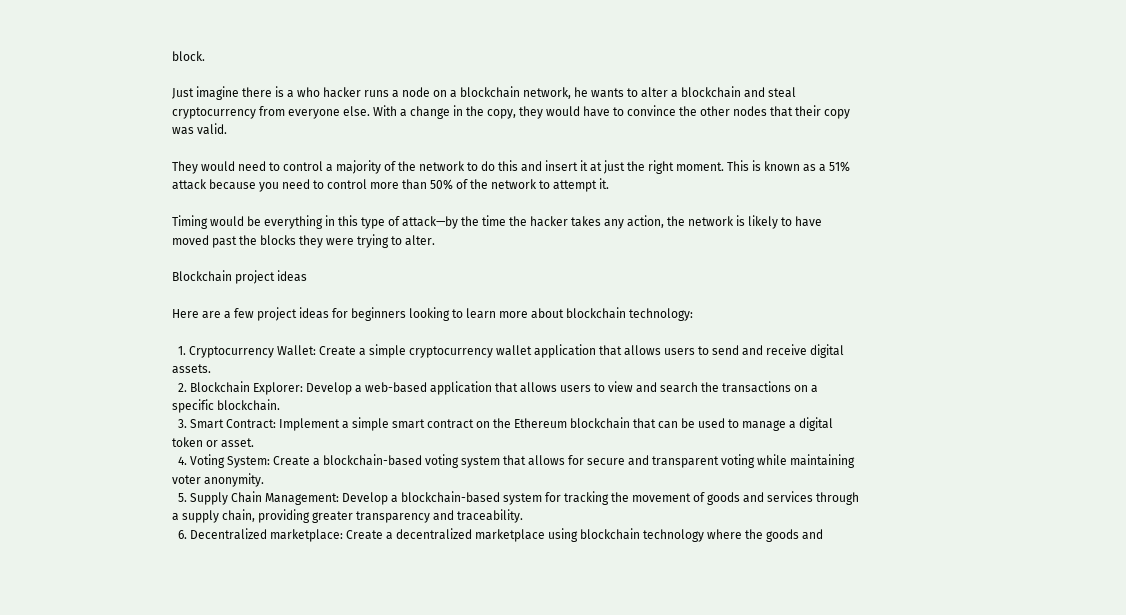block.

Just imagine there is a who hacker runs a node on a blockchain network, he wants to alter a blockchain and steal cryptocurrency from everyone else. With a change in the copy, they would have to convince the other nodes that their copy was valid.

They would need to control a majority of the network to do this and insert it at just the right moment. This is known as a 51% attack because you need to control more than 50% of the network to attempt it.

Timing would be everything in this type of attack—by the time the hacker takes any action, the network is likely to have moved past the blocks they were trying to alter.

Blockchain project ideas

Here are a few project ideas for beginners looking to learn more about blockchain technology:

  1. Cryptocurrency Wallet: Create a simple cryptocurrency wallet application that allows users to send and receive digital assets.
  2. Blockchain Explorer: Develop a web-based application that allows users to view and search the transactions on a specific blockchain.
  3. Smart Contract: Implement a simple smart contract on the Ethereum blockchain that can be used to manage a digital token or asset.
  4. Voting System: Create a blockchain-based voting system that allows for secure and transparent voting while maintaining voter anonymity.
  5. Supply Chain Management: Develop a blockchain-based system for tracking the movement of goods and services through a supply chain, providing greater transparency and traceability.
  6. Decentralized marketplace: Create a decentralized marketplace using blockchain technology where the goods and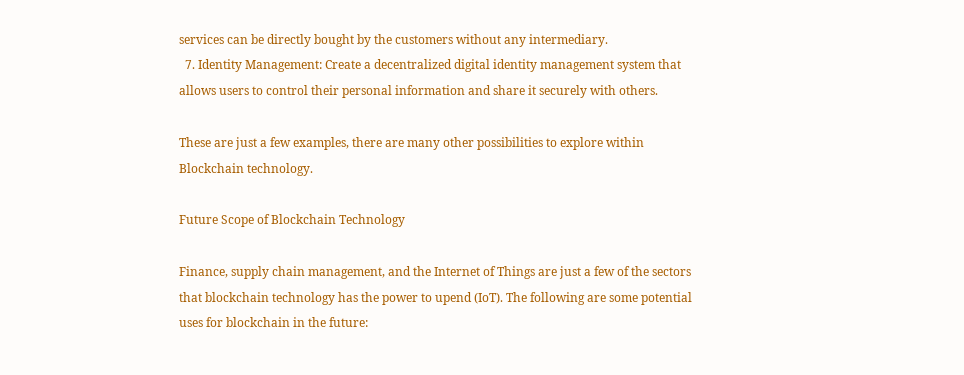services can be directly bought by the customers without any intermediary.
  7. Identity Management: Create a decentralized digital identity management system that allows users to control their personal information and share it securely with others.

These are just a few examples, there are many other possibilities to explore within Blockchain technology.

Future Scope of Blockchain Technology

Finance, supply chain management, and the Internet of Things are just a few of the sectors that blockchain technology has the power to upend (IoT). The following are some potential uses for blockchain in the future: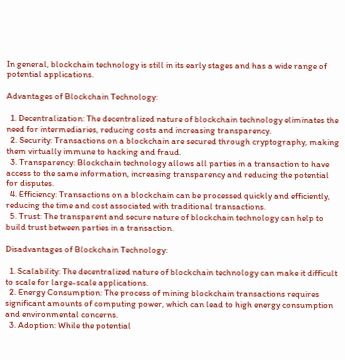In general, blockchain technology is still in its early stages and has a wide range of potential applications.

Advantages of Blockchain Technology:

  1. Decentralization: The decentralized nature of blockchain technology eliminates the need for intermediaries, reducing costs and increasing transparency.
  2. Security: Transactions on a blockchain are secured through cryptography, making them virtually immune to hacking and fraud.
  3. Transparency: Blockchain technology allows all parties in a transaction to have access to the same information, increasing transparency and reducing the potential for disputes.
  4. Efficiency: Transactions on a blockchain can be processed quickly and efficiently, reducing the time and cost associated with traditional transactions.
  5. Trust: The transparent and secure nature of blockchain technology can help to build trust between parties in a transaction.

Disadvantages of Blockchain Technology:

  1. Scalability: The decentralized nature of blockchain technology can make it difficult to scale for large-scale applications.
  2. Energy Consumption: The process of mining blockchain transactions requires significant amounts of computing power, which can lead to high energy consumption and environmental concerns.
  3. Adoption: While the potential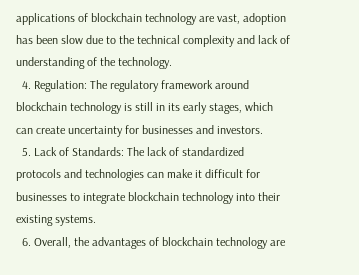applications of blockchain technology are vast, adoption has been slow due to the technical complexity and lack of understanding of the technology.
  4. Regulation: The regulatory framework around blockchain technology is still in its early stages, which can create uncertainty for businesses and investors.
  5. Lack of Standards: The lack of standardized protocols and technologies can make it difficult for businesses to integrate blockchain technology into their existing systems.
  6. Overall, the advantages of blockchain technology are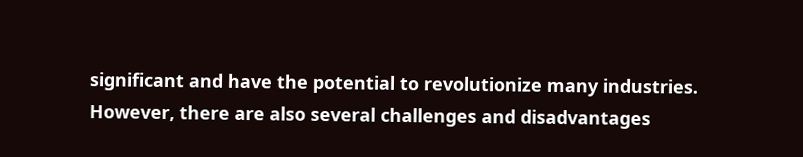significant and have the potential to revolutionize many industries. However, there are also several challenges and disadvantages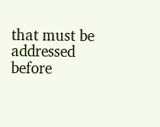that must be addressed before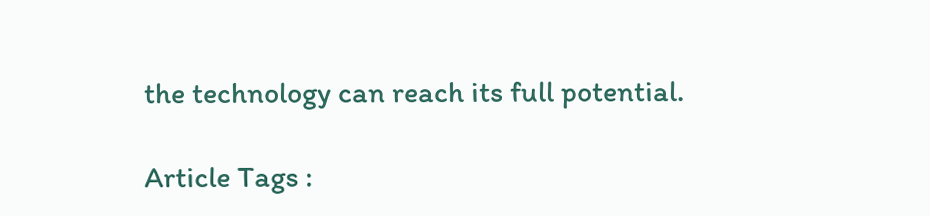the technology can reach its full potential.

Article Tags :